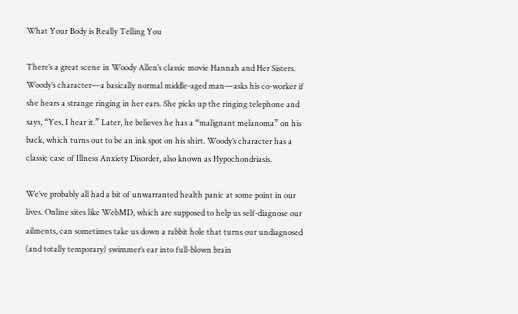What Your Body is Really Telling You

There’s a great scene in Woody Allen’s classic movie Hannah and Her Sisters. Woody’s character—a basically normal middle-aged man—asks his co-worker if she hears a strange ringing in her ears. She picks up the ringing telephone and says, “Yes, I hear it.” Later, he believes he has a “malignant melanoma” on his back, which turns out to be an ink spot on his shirt. Woody’s character has a classic case of Illness Anxiety Disorder, also known as Hypochondriasis.

We’ve probably all had a bit of unwarranted health panic at some point in our lives. Online sites like WebMD, which are supposed to help us self-diagnose our ailments, can sometimes take us down a rabbit hole that turns our undiagnosed (and totally temporary) swimmer’s ear into full-blown brain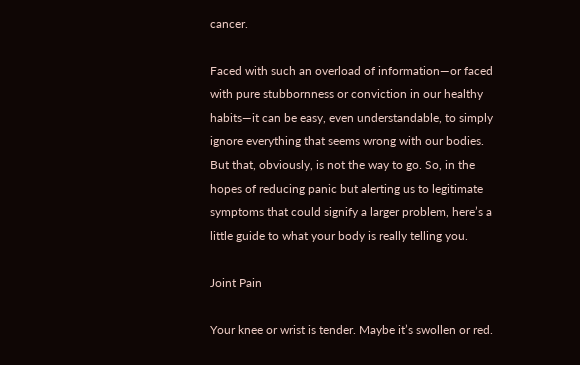cancer.

Faced with such an overload of information—or faced with pure stubbornness or conviction in our healthy habits—it can be easy, even understandable, to simply ignore everything that seems wrong with our bodies. But that, obviously, is not the way to go. So, in the hopes of reducing panic but alerting us to legitimate symptoms that could signify a larger problem, here’s a little guide to what your body is really telling you.

Joint Pain

Your knee or wrist is tender. Maybe it’s swollen or red.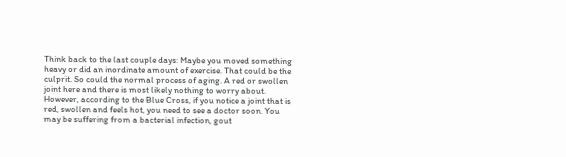Think back to the last couple days: Maybe you moved something heavy or did an inordinate amount of exercise. That could be the culprit. So could the normal process of aging. A red or swollen joint here and there is most likely nothing to worry about. However, according to the Blue Cross, if you notice a joint that is red, swollen and feels hot, you need to see a doctor soon. You may be suffering from a bacterial infection, gout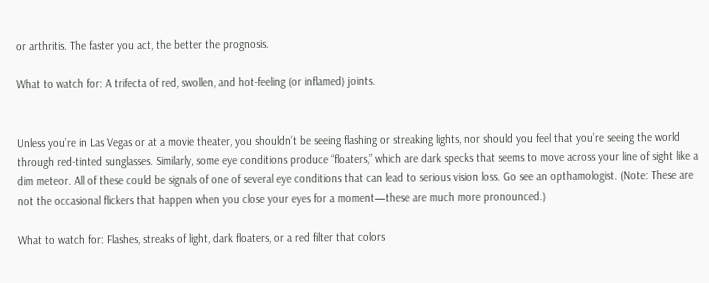or arthritis. The faster you act, the better the prognosis.

What to watch for: A trifecta of red, swollen, and hot-feeling (or inflamed) joints.


Unless you’re in Las Vegas or at a movie theater, you shouldn’t be seeing flashing or streaking lights, nor should you feel that you’re seeing the world through red-tinted sunglasses. Similarly, some eye conditions produce “floaters,” which are dark specks that seems to move across your line of sight like a dim meteor. All of these could be signals of one of several eye conditions that can lead to serious vision loss. Go see an opthamologist. (Note: These are not the occasional flickers that happen when you close your eyes for a moment—these are much more pronounced.)

What to watch for: Flashes, streaks of light, dark floaters, or a red filter that colors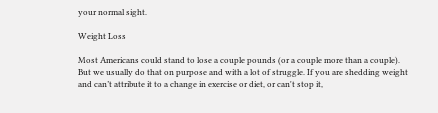your normal sight.

Weight Loss

Most Americans could stand to lose a couple pounds (or a couple more than a couple). But we usually do that on purpose and with a lot of struggle. If you are shedding weight and can’t attribute it to a change in exercise or diet, or can't stop it,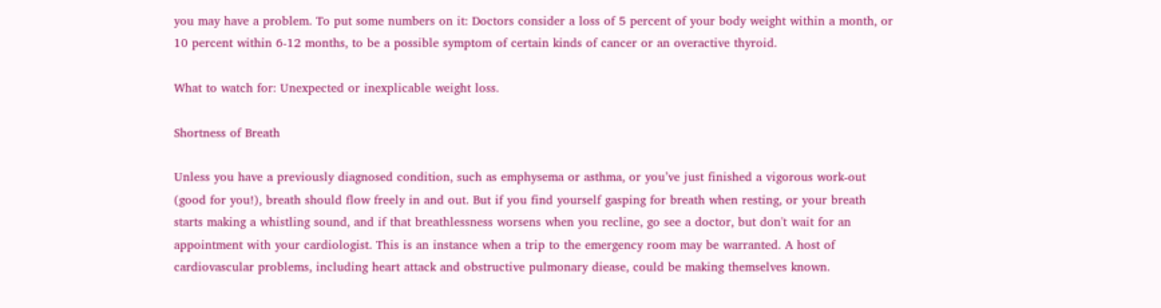you may have a problem. To put some numbers on it: Doctors consider a loss of 5 percent of your body weight within a month, or 10 percent within 6-12 months, to be a possible symptom of certain kinds of cancer or an overactive thyroid.

What to watch for: Unexpected or inexplicable weight loss.

Shortness of Breath

Unless you have a previously diagnosed condition, such as emphysema or asthma, or you’ve just finished a vigorous work-out (good for you!), breath should flow freely in and out. But if you find yourself gasping for breath when resting, or your breath starts making a whistling sound, and if that breathlessness worsens when you recline, go see a doctor, but don't wait for an appointment with your cardiologist. This is an instance when a trip to the emergency room may be warranted. A host of cardiovascular problems, including heart attack and obstructive pulmonary diease, could be making themselves known.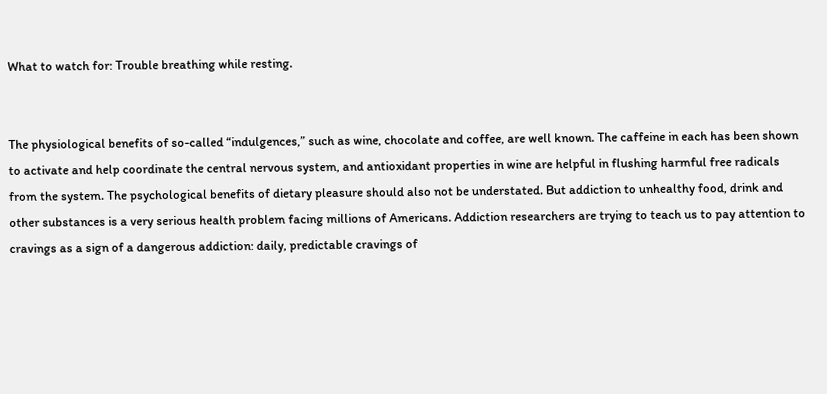What to watch for: Trouble breathing while resting.


The physiological benefits of so-called “indulgences,” such as wine, chocolate and coffee, are well known. The caffeine in each has been shown to activate and help coordinate the central nervous system, and antioxidant properties in wine are helpful in flushing harmful free radicals from the system. The psychological benefits of dietary pleasure should also not be understated. But addiction to unhealthy food, drink and other substances is a very serious health problem facing millions of Americans. Addiction researchers are trying to teach us to pay attention to cravings as a sign of a dangerous addiction: daily, predictable cravings of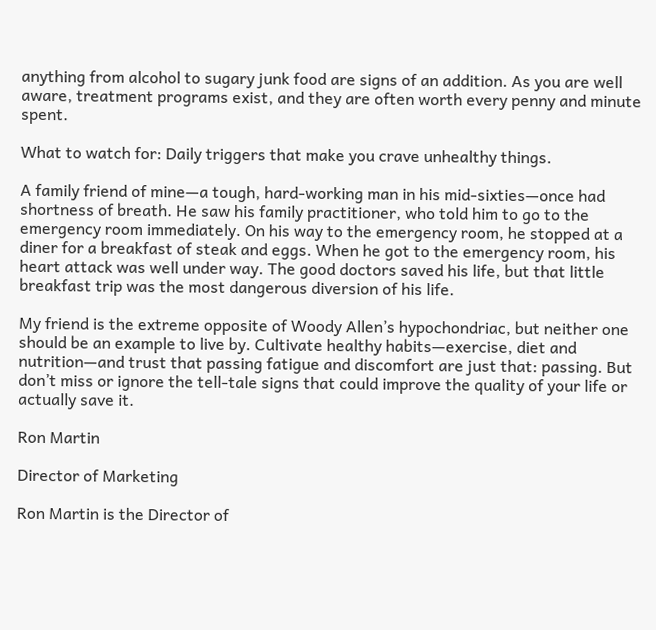anything from alcohol to sugary junk food are signs of an addition. As you are well aware, treatment programs exist, and they are often worth every penny and minute spent.

What to watch for: Daily triggers that make you crave unhealthy things.

A family friend of mine—a tough, hard-working man in his mid-sixties—once had shortness of breath. He saw his family practitioner, who told him to go to the emergency room immediately. On his way to the emergency room, he stopped at a diner for a breakfast of steak and eggs. When he got to the emergency room, his heart attack was well under way. The good doctors saved his life, but that little breakfast trip was the most dangerous diversion of his life.

My friend is the extreme opposite of Woody Allen’s hypochondriac, but neither one should be an example to live by. Cultivate healthy habits—exercise, diet and nutrition—and trust that passing fatigue and discomfort are just that: passing. But don’t miss or ignore the tell-tale signs that could improve the quality of your life or actually save it.

Ron Martin

Director of Marketing

Ron Martin is the Director of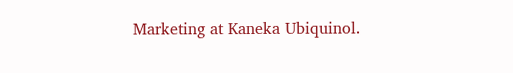Marketing at Kaneka Ubiquinol.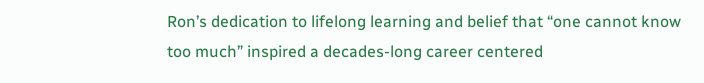Ron’s dedication to lifelong learning and belief that “one cannot know too much” inspired a decades-long career centered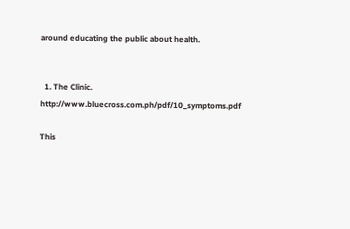around educating the public about health.


  1. The Clinic. http://www.bluecross.com.ph/pdf/10_symptoms.pdf

This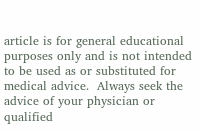article is for general educational purposes only and is not intended to be used as or substituted for medical advice.  Always seek the advice of your physician or qualified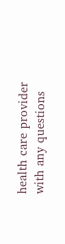health care provider with any questions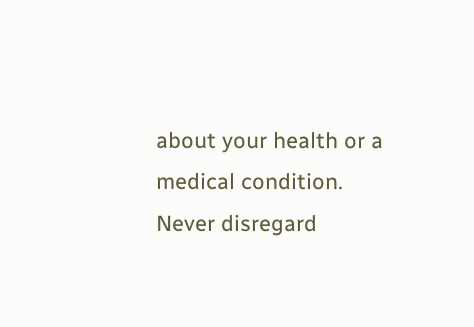about your health or a medical condition.  Never disregard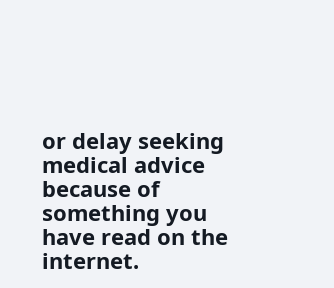or delay seeking medical advice because of something you have read on the internet.